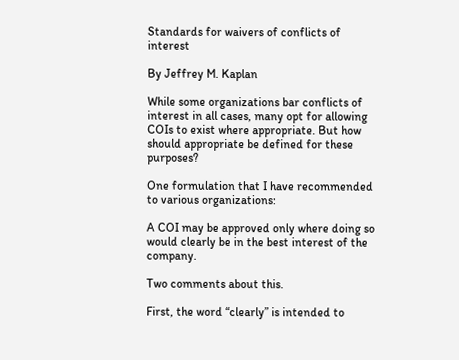Standards for waivers of conflicts of interest

By Jeffrey M. Kaplan

While some organizations bar conflicts of interest in all cases, many opt for allowing COIs to exist where appropriate. But how should appropriate be defined for these purposes?

One formulation that I have recommended to various organizations:

A COI may be approved only where doing so would clearly be in the best interest of the company.

Two comments about this.

First, the word “clearly” is intended to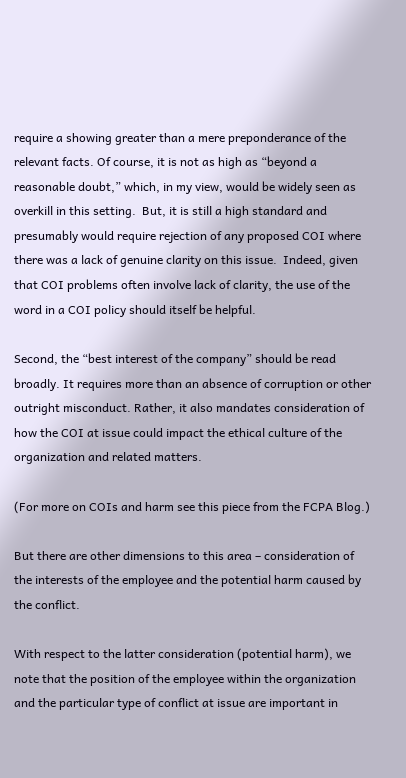require a showing greater than a mere preponderance of the relevant facts. Of course, it is not as high as “beyond a reasonable doubt,” which, in my view, would be widely seen as overkill in this setting.  But, it is still a high standard and presumably would require rejection of any proposed COI where there was a lack of genuine clarity on this issue.  Indeed, given that COI problems often involve lack of clarity, the use of the word in a COI policy should itself be helpful.

Second, the “best interest of the company” should be read broadly. It requires more than an absence of corruption or other outright misconduct. Rather, it also mandates consideration of how the COI at issue could impact the ethical culture of the organization and related matters.

(For more on COIs and harm see this piece from the FCPA Blog.)

But there are other dimensions to this area – consideration of the interests of the employee and the potential harm caused by the conflict.

With respect to the latter consideration (potential harm), we note that the position of the employee within the organization and the particular type of conflict at issue are important in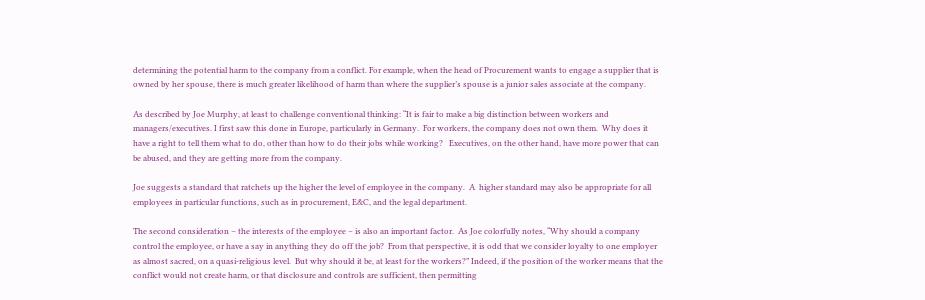determining the potential harm to the company from a conflict. For example, when the head of Procurement wants to engage a supplier that is owned by her spouse, there is much greater likelihood of harm than where the supplier’s spouse is a junior sales associate at the company.

As described by Joe Murphy, at least to challenge conventional thinking: “It is fair to make a big distinction between workers and managers/executives. I first saw this done in Europe, particularly in Germany.  For workers, the company does not own them.  Why does it have a right to tell them what to do, other than how to do their jobs while working?   Executives, on the other hand, have more power that can be abused, and they are getting more from the company.

Joe suggests a standard that ratchets up the higher the level of employee in the company.  A  higher standard may also be appropriate for all employees in particular functions, such as in procurement, E&C, and the legal department.

The second consideration – the interests of the employee – is also an important factor.  As Joe colorfully notes, “Why should a company control the employee, or have a say in anything they do off the job?  From that perspective, it is odd that we consider loyalty to one employer as almost sacred, on a quasi-religious level.  But why should it be, at least for the workers?” Indeed, if the position of the worker means that the conflict would not create harm, or that disclosure and controls are sufficient, then permitting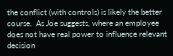the conflict (with controls) is likely the better course.  As Joe suggests, where an employee does not have real power to influence relevant decision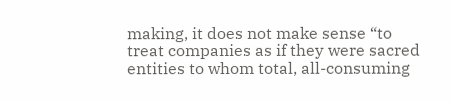making, it does not make sense “to treat companies as if they were sacred entities to whom total, all-consuming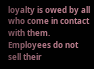loyalty is owed by all who come in contact with them. Employees do not sell their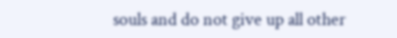souls and do not give up all other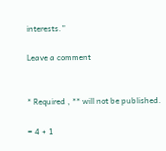interests.”

Leave a comment


* Required , ** will not be published.

= 4 + 1